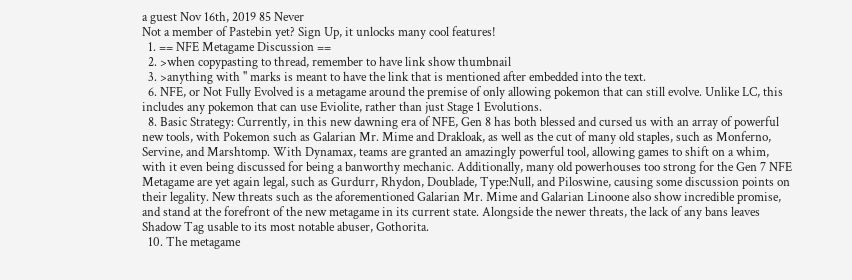a guest Nov 16th, 2019 85 Never
Not a member of Pastebin yet? Sign Up, it unlocks many cool features!
  1. == NFE Metagame Discussion ==
  2. >when copypasting to thread, remember to have link show thumbnail
  3. >anything with '' marks is meant to have the link that is mentioned after embedded into the text.
  6. NFE, or Not Fully Evolved is a metagame around the premise of only allowing pokemon that can still evolve. Unlike LC, this includes any pokemon that can use Eviolite, rather than just Stage 1 Evolutions.
  8. Basic Strategy: Currently, in this new dawning era of NFE, Gen 8 has both blessed and cursed us with an array of powerful new tools, with Pokemon such as Galarian Mr. Mime and Drakloak, as well as the cut of many old staples, such as Monferno, Servine, and Marshtomp. With Dynamax, teams are granted an amazingly powerful tool, allowing games to shift on a whim, with it even being discussed for being a banworthy mechanic. Additionally, many old powerhouses too strong for the Gen 7 NFE Metagame are yet again legal, such as Gurdurr, Rhydon, Doublade, Type:Null, and Piloswine, causing some discussion points on their legality. New threats such as the aforementioned Galarian Mr. Mime and Galarian Linoone also show incredible promise, and stand at the forefront of the new metagame in its current state. Alongside the newer threats, the lack of any bans leaves Shadow Tag usable to its most notable abuser, Gothorita.
  10. The metagame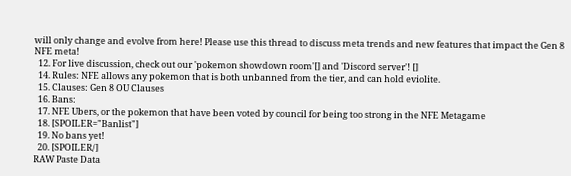will only change and evolve from here! Please use this thread to discuss meta trends and new features that impact the Gen 8 NFE meta!
  12. For live discussion, check out our 'pokemon showdown room'[] and 'Discord server'! []
  14. Rules: NFE allows any pokemon that is both unbanned from the tier, and can hold eviolite.
  15. Clauses: Gen 8 OU Clauses
  16. Bans:
  17. NFE Ubers, or the pokemon that have been voted by council for being too strong in the NFE Metagame
  18. [SPOILER="Banlist"]
  19. No bans yet!
  20. [SPOILER/]
RAW Paste Data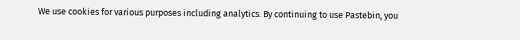We use cookies for various purposes including analytics. By continuing to use Pastebin, you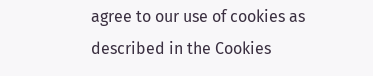agree to our use of cookies as described in the Cookies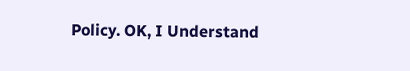Policy. OK, I Understand